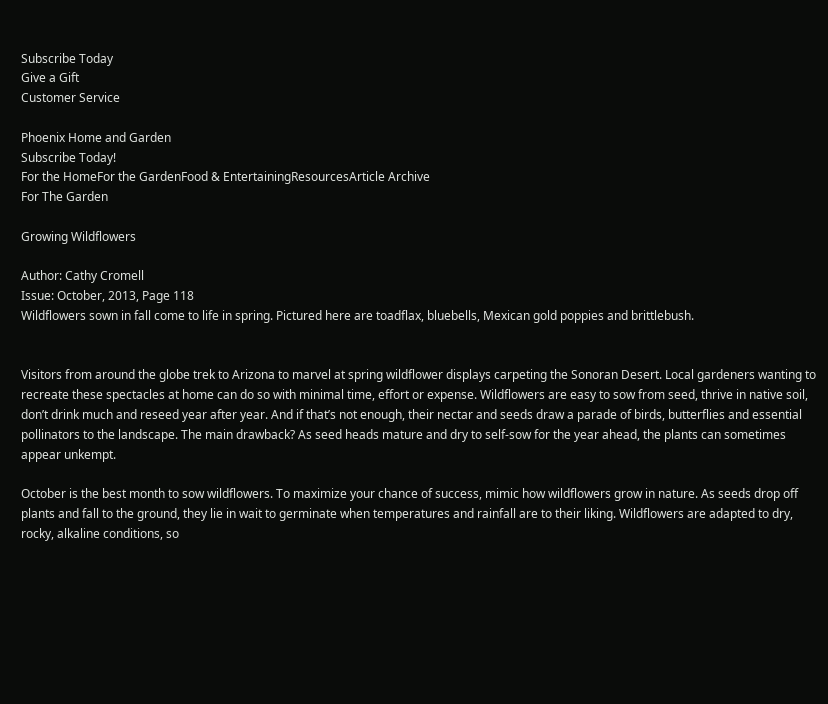Subscribe Today
Give a Gift
Customer Service

Phoenix Home and Garden
Subscribe Today!
For the HomeFor the GardenFood & EntertainingResourcesArticle Archive
For The Garden

Growing Wildflowers

Author: Cathy Cromell
Issue: October, 2013, Page 118
Wildflowers sown in fall come to life in spring. Pictured here are toadflax, bluebells, Mexican gold poppies and brittlebush.


Visitors from around the globe trek to Arizona to marvel at spring wildflower displays carpeting the Sonoran Desert. Local gardeners wanting to recreate these spectacles at home can do so with minimal time, effort or expense. Wildflowers are easy to sow from seed, thrive in native soil, don’t drink much and reseed year after year. And if that’s not enough, their nectar and seeds draw a parade of birds, butterflies and essential pollinators to the landscape. The main drawback? As seed heads mature and dry to self-sow for the year ahead, the plants can sometimes appear unkempt.

October is the best month to sow wildflowers. To maximize your chance of success, mimic how wildflowers grow in nature. As seeds drop off plants and fall to the ground, they lie in wait to germinate when temperatures and rainfall are to their liking. Wildflowers are adapted to dry, rocky, alkaline conditions, so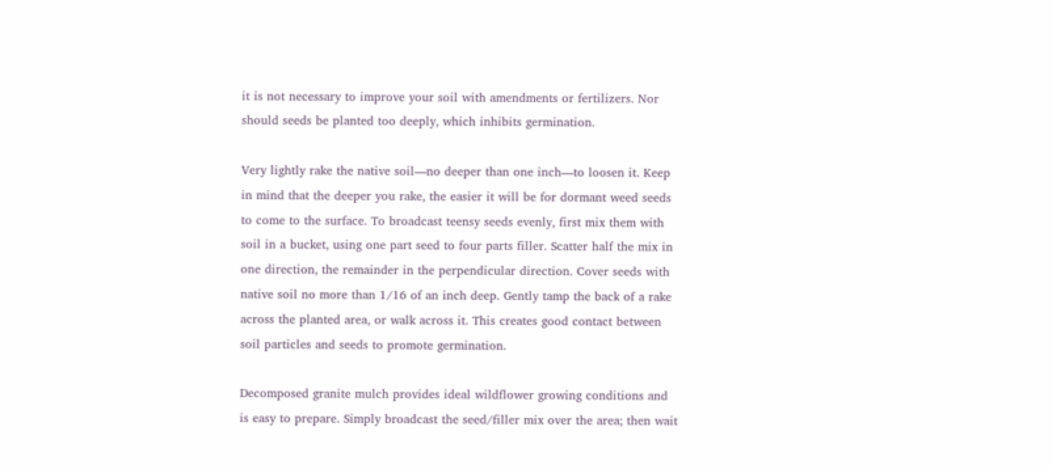it is not necessary to improve your soil with amendments or fertilizers. Nor should seeds be planted too deeply, which inhibits germination.

Very lightly rake the native soil—no deeper than one inch—to loosen it. Keep in mind that the deeper you rake, the easier it will be for dormant weed seeds to come to the surface. To broadcast teensy seeds evenly, first mix them with soil in a bucket, using one part seed to four parts filler. Scatter half the mix in one direction, the remainder in the perpendicular direction. Cover seeds with native soil no more than 1/16 of an inch deep. Gently tamp the back of a rake across the planted area, or walk across it. This creates good contact between soil particles and seeds to promote germination.

Decomposed granite mulch provides ideal wildflower growing conditions and is easy to prepare. Simply broadcast the seed/filler mix over the area; then wait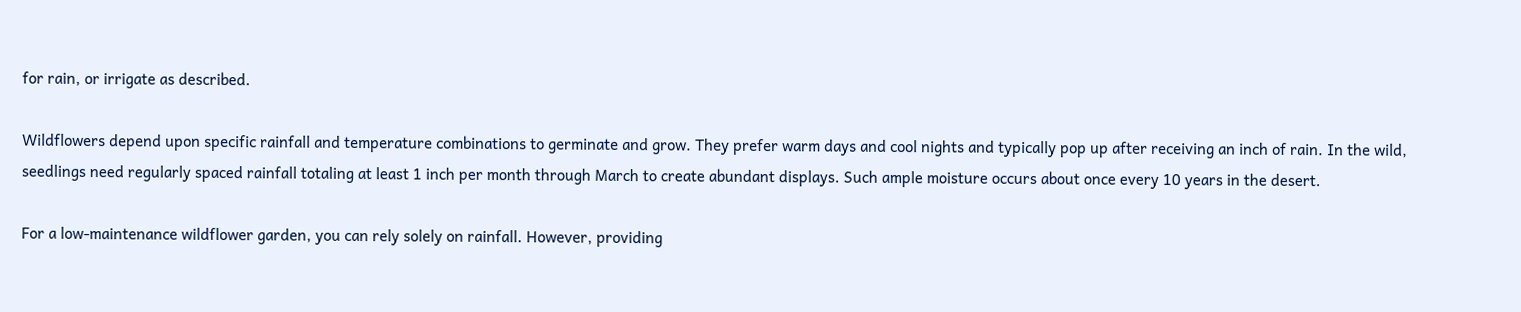for rain, or irrigate as described.

Wildflowers depend upon specific rainfall and temperature combinations to germinate and grow. They prefer warm days and cool nights and typically pop up after receiving an inch of rain. In the wild, seedlings need regularly spaced rainfall totaling at least 1 inch per month through March to create abundant displays. Such ample moisture occurs about once every 10 years in the desert.

For a low-maintenance wildflower garden, you can rely solely on rainfall. However, providing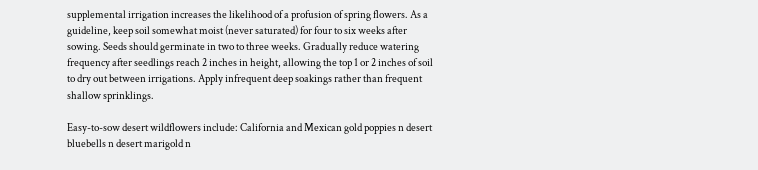supplemental irrigation increases the likelihood of a profusion of spring flowers. As a guideline, keep soil somewhat moist (never saturated) for four to six weeks after sowing. Seeds should germinate in two to three weeks. Gradually reduce watering frequency after seedlings reach 2 inches in height, allowing the top 1 or 2 inches of soil to dry out between irrigations. Apply infrequent deep soakings rather than frequent shallow sprinklings.

Easy-to-sow desert wildflowers include: California and Mexican gold poppies n desert bluebells n desert marigold n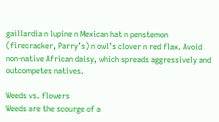gaillardia n lupine n Mexican hat n penstemon (firecracker, Parry’s) n owl’s clover n red flax. Avoid non-native African daisy, which spreads aggressively and outcompetes natives.

Weeds vs. flowers
Weeds are the scourge of a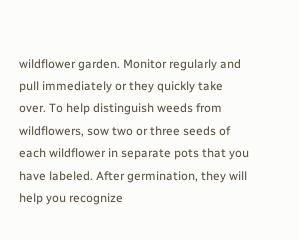wildflower garden. Monitor regularly and pull immediately or they quickly take over. To help distinguish weeds from wildflowers, sow two or three seeds of each wildflower in separate pots that you have labeled. After germination, they will help you recognize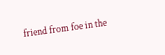friend from foe in the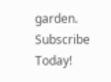garden.
Subscribe Today!